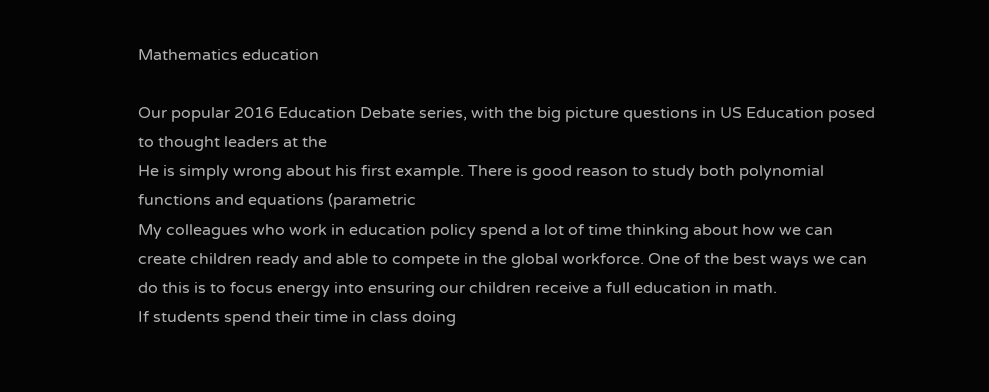Mathematics education

Our popular 2016 Education Debate series, with the big picture questions in US Education posed to thought leaders at the
He is simply wrong about his first example. There is good reason to study both polynomial functions and equations (parametric
My colleagues who work in education policy spend a lot of time thinking about how we can create children ready and able to compete in the global workforce. One of the best ways we can do this is to focus energy into ensuring our children receive a full education in math.
If students spend their time in class doing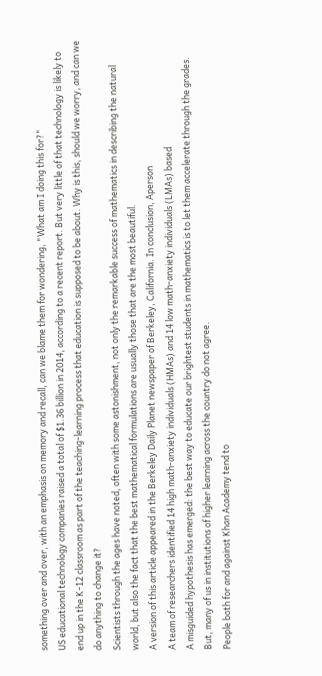something over and over, with an emphasis on memory and recall, can we blame them for wondering, "What am I doing this for?"
US educational technology companies raised a total of $1.36 billion in 2014, according to a recent report. But very little of that technology is likely to end up in the K-12 classroom as part of the teaching-learning process that education is supposed to be about. Why is this, should we worry, and can we do anything to change it?
Scientists through the ages have noted, often with some astonishment, not only the remarkable success of mathematics in describing the natural world, but also the fact that the best mathematical formulations are usually those that are the most beautiful.
A version of this article appeared in the Berkeley Daily Planet newspaper of Berkeley, California. In conclusion, Aperson
A team of researchers identified 14 high math-anxiety individuals (HMAs) and 14 low math-anxiety individuals (LMAs) based
A misguided hypothesis has emerged: the best way to educate our brightest students in mathematics is to let them accelerate through the grades. But, many of us in institutions of higher learning across the country do not agree.
People both for and against Khan Academy tend to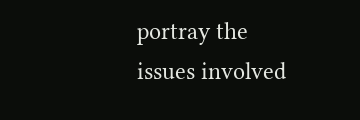portray the issues involved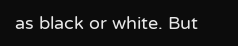as black or white. But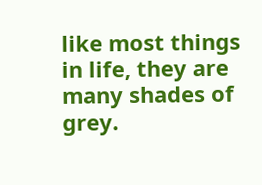like most things in life, they are many shades of grey.